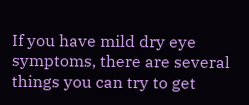If you have mild dry eye symptoms, there are several things you can try to get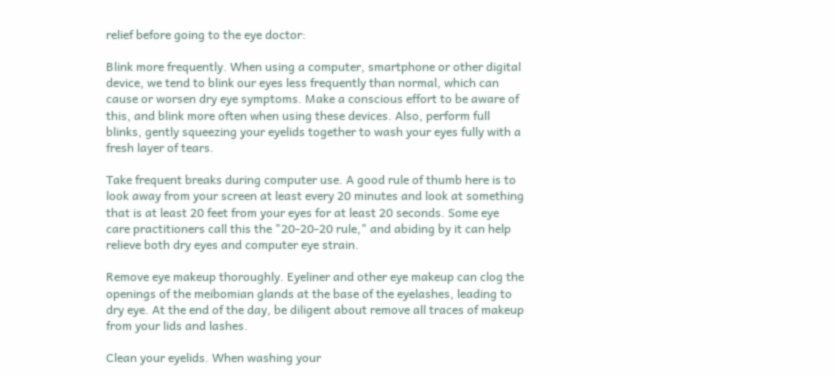relief before going to the eye doctor:

Blink more frequently. When using a computer, smartphone or other digital device, we tend to blink our eyes less frequently than normal, which can cause or worsen dry eye symptoms. Make a conscious effort to be aware of this, and blink more often when using these devices. Also, perform full blinks, gently squeezing your eyelids together to wash your eyes fully with a fresh layer of tears.

Take frequent breaks during computer use. A good rule of thumb here is to look away from your screen at least every 20 minutes and look at something that is at least 20 feet from your eyes for at least 20 seconds. Some eye care practitioners call this the "20-20-20 rule," and abiding by it can help relieve both dry eyes and computer eye strain.

Remove eye makeup thoroughly. Eyeliner and other eye makeup can clog the openings of the meibomian glands at the base of the eyelashes, leading to dry eye. At the end of the day, be diligent about remove all traces of makeup from your lids and lashes.

Clean your eyelids. When washing your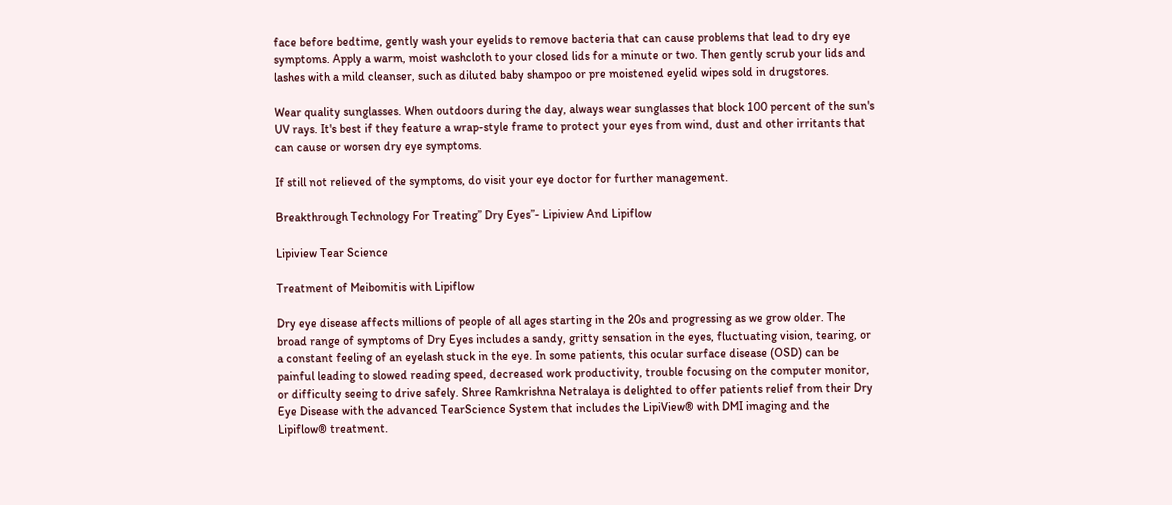face before bedtime, gently wash your eyelids to remove bacteria that can cause problems that lead to dry eye symptoms. Apply a warm, moist washcloth to your closed lids for a minute or two. Then gently scrub your lids and lashes with a mild cleanser, such as diluted baby shampoo or pre moistened eyelid wipes sold in drugstores.

Wear quality sunglasses. When outdoors during the day, always wear sunglasses that block 100 percent of the sun's UV rays. It's best if they feature a wrap-style frame to protect your eyes from wind, dust and other irritants that can cause or worsen dry eye symptoms.

If still not relieved of the symptoms, do visit your eye doctor for further management.

Breakthrough Technology For Treating” Dry Eyes”- Lipiview And Lipiflow

Lipiview Tear Science

Treatment of Meibomitis with Lipiflow

Dry eye disease affects millions of people of all ages starting in the 20s and progressing as we grow older. The broad range of symptoms of Dry Eyes includes a sandy, gritty sensation in the eyes, fluctuating vision, tearing, or a constant feeling of an eyelash stuck in the eye. In some patients, this ocular surface disease (OSD) can be painful leading to slowed reading speed, decreased work productivity, trouble focusing on the computer monitor, or difficulty seeing to drive safely. Shree Ramkrishna Netralaya is delighted to offer patients relief from their Dry Eye Disease with the advanced TearScience System that includes the LipiView® with DMI imaging and the Lipiflow® treatment.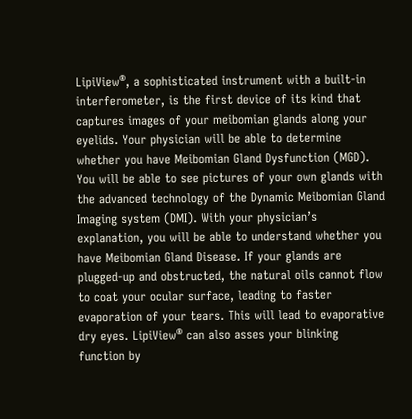LipiView®, a sophisticated instrument with a built-in interferometer, is the first device of its kind that captures images of your meibomian glands along your eyelids. Your physician will be able to determine whether you have Meibomian Gland Dysfunction (MGD). You will be able to see pictures of your own glands with the advanced technology of the Dynamic Meibomian Gland Imaging system (DMI). With your physician’s explanation, you will be able to understand whether you have Meibomian Gland Disease. If your glands are plugged-up and obstructed, the natural oils cannot flow to coat your ocular surface, leading to faster evaporation of your tears. This will lead to evaporative dry eyes. LipiView® can also asses your blinking function by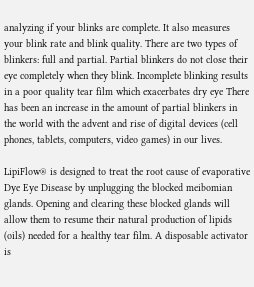analyzing if your blinks are complete. It also measures your blink rate and blink quality. There are two types of blinkers: full and partial. Partial blinkers do not close their eye completely when they blink. Incomplete blinking results in a poor quality tear film which exacerbates dry eye There has been an increase in the amount of partial blinkers in the world with the advent and rise of digital devices (cell phones, tablets, computers, video games) in our lives.

LipiFlow® is designed to treat the root cause of evaporative Dye Eye Disease by unplugging the blocked meibomian glands. Opening and clearing these blocked glands will allow them to resume their natural production of lipids (oils) needed for a healthy tear film. A disposable activator is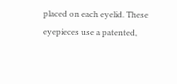placed on each eyelid. These eyepieces use a patented,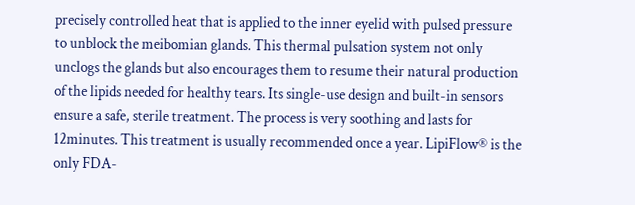precisely controlled heat that is applied to the inner eyelid with pulsed pressure to unblock the meibomian glands. This thermal pulsation system not only unclogs the glands but also encourages them to resume their natural production of the lipids needed for healthy tears. Its single-use design and built-in sensors ensure a safe, sterile treatment. The process is very soothing and lasts for 12minutes. This treatment is usually recommended once a year. LipiFlow® is the only FDA-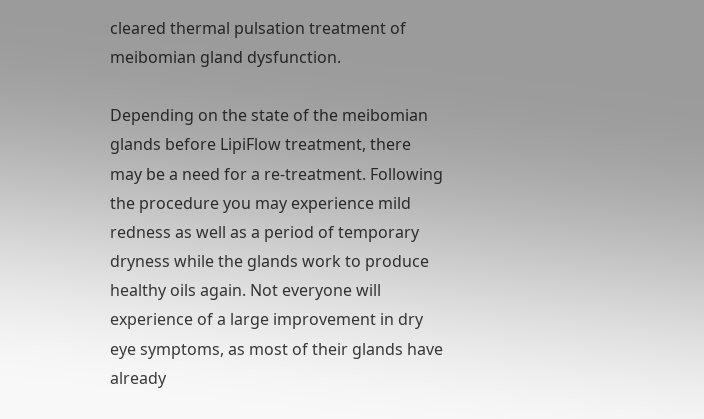cleared thermal pulsation treatment of meibomian gland dysfunction.

Depending on the state of the meibomian glands before LipiFlow treatment, there may be a need for a re-treatment. Following the procedure you may experience mild redness as well as a period of temporary dryness while the glands work to produce healthy oils again. Not everyone will experience of a large improvement in dry eye symptoms, as most of their glands have already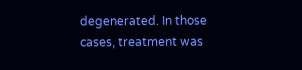degenerated. In those cases, treatment was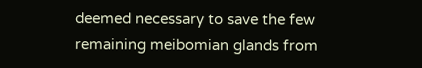deemed necessary to save the few remaining meibomian glands from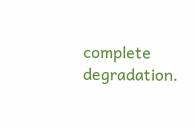complete degradation.